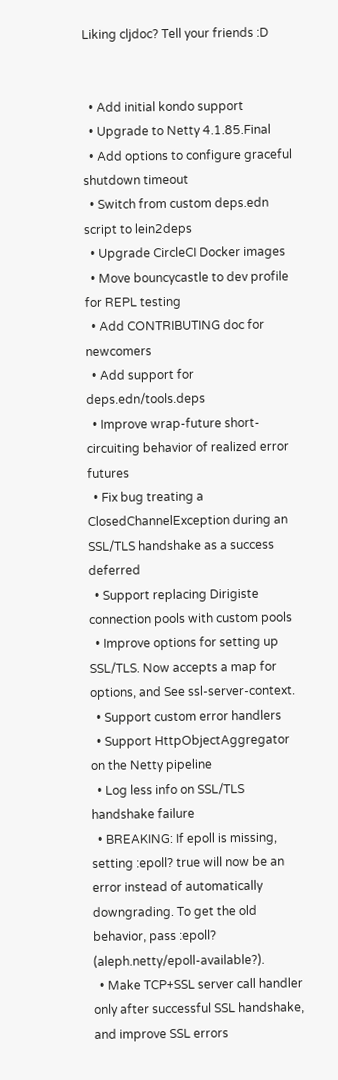Liking cljdoc? Tell your friends :D


  • Add initial kondo support
  • Upgrade to Netty 4.1.85.Final
  • Add options to configure graceful shutdown timeout
  • Switch from custom deps.edn script to lein2deps
  • Upgrade CircleCI Docker images
  • Move bouncycastle to dev profile for REPL testing
  • Add CONTRIBUTING doc for newcomers
  • Add support for deps.edn/tools.deps
  • Improve wrap-future short-circuiting behavior of realized error futures
  • Fix bug treating a ClosedChannelException during an SSL/TLS handshake as a success deferred
  • Support replacing Dirigiste connection pools with custom pools
  • Improve options for setting up SSL/TLS. Now accepts a map for options, and See ssl-server-context.
  • Support custom error handlers
  • Support HttpObjectAggregator on the Netty pipeline
  • Log less info on SSL/TLS handshake failure
  • BREAKING: If epoll is missing, setting :epoll? true will now be an error instead of automatically downgrading. To get the old behavior, pass :epoll? (aleph.netty/epoll-available?).
  • Make TCP+SSL server call handler only after successful SSL handshake, and improve SSL errors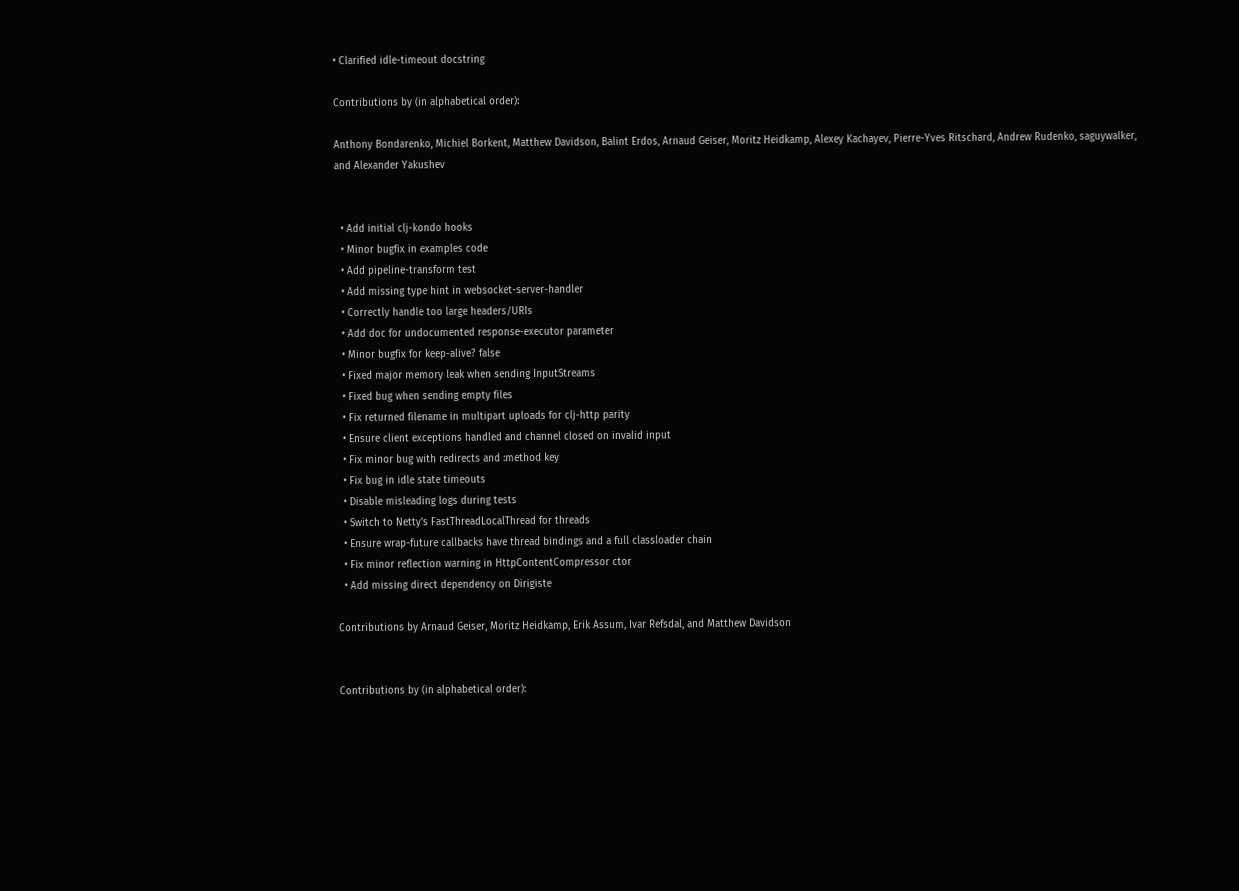• Clarified idle-timeout docstring

Contributions by (in alphabetical order):

Anthony Bondarenko, Michiel Borkent, Matthew Davidson, Balint Erdos, Arnaud Geiser, Moritz Heidkamp, Alexey Kachayev, Pierre-Yves Ritschard, Andrew Rudenko, saguywalker, and Alexander Yakushev


  • Add initial clj-kondo hooks
  • Minor bugfix in examples code
  • Add pipeline-transform test
  • Add missing type hint in websocket-server-handler
  • Correctly handle too large headers/URIs
  • Add doc for undocumented response-executor parameter
  • Minor bugfix for keep-alive? false
  • Fixed major memory leak when sending InputStreams
  • Fixed bug when sending empty files
  • Fix returned filename in multipart uploads for clj-http parity
  • Ensure client exceptions handled and channel closed on invalid input
  • Fix minor bug with redirects and :method key
  • Fix bug in idle state timeouts
  • Disable misleading logs during tests
  • Switch to Netty's FastThreadLocalThread for threads
  • Ensure wrap-future callbacks have thread bindings and a full classloader chain
  • Fix minor reflection warning in HttpContentCompressor ctor
  • Add missing direct dependency on Dirigiste

Contributions by Arnaud Geiser, Moritz Heidkamp, Erik Assum, Ivar Refsdal, and Matthew Davidson


Contributions by (in alphabetical order):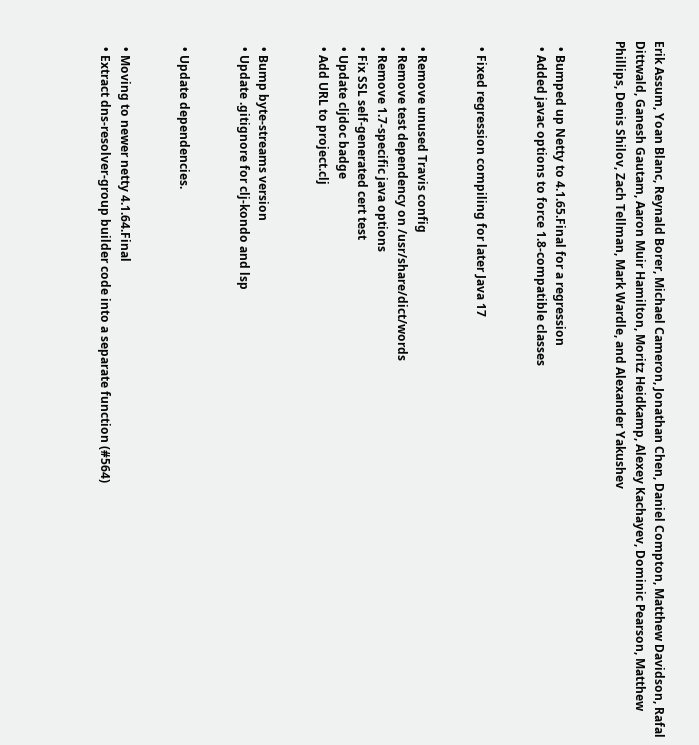Erik Assum, Yoan Blanc, Reynald Borer, Michael Cameron, Jonathan Chen, Daniel Compton, Matthew Davidson, Rafal Dittwald, Ganesh Gautam, Aaron Muir Hamilton, Moritz Heidkamp, Alexey Kachayev, Dominic Pearson, Matthew Phillips, Denis Shilov, Zach Tellman, Mark Wardle, and Alexander Yakushev


  • Bumped up Netty to 4.1.65.Final for a regression
  • Added javac options to force 1.8-compatible classes


  • Fixed regression compiling for later Java 17


  • Remove unused Travis config
  • Remove test dependency on /usr/share/dict/words
  • Remove 1.7-specific java options
  • Fix SSL self-generated cert test
  • Update cljdoc badge
  • Add URL to project.clj


  • Bump byte-streams version
  • Update .gitignore for clj-kondo and lsp


  • Update dependencies.


  • Moving to newer netty 4.1.64.Final
  • Extract dns-resolver-group builder code into a separate function (#564)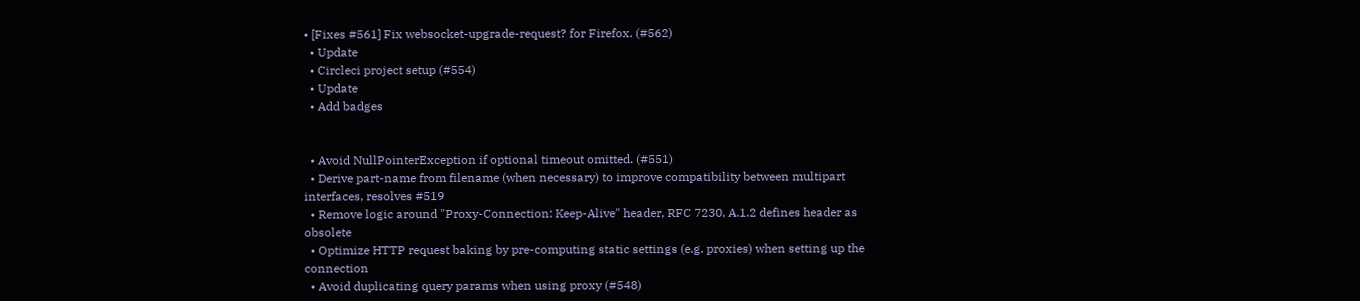• [Fixes #561] Fix websocket-upgrade-request? for Firefox. (#562)
  • Update
  • Circleci project setup (#554)
  • Update
  • Add badges


  • Avoid NullPointerException if optional timeout omitted. (#551)
  • Derive part-name from filename (when necessary) to improve compatibility between multipart interfaces, resolves #519
  • Remove logic around "Proxy-Connection: Keep-Alive" header, RFC 7230, A.1.2 defines header as obsolete
  • Optimize HTTP request baking by pre-computing static settings (e.g. proxies) when setting up the connection
  • Avoid duplicating query params when using proxy (#548)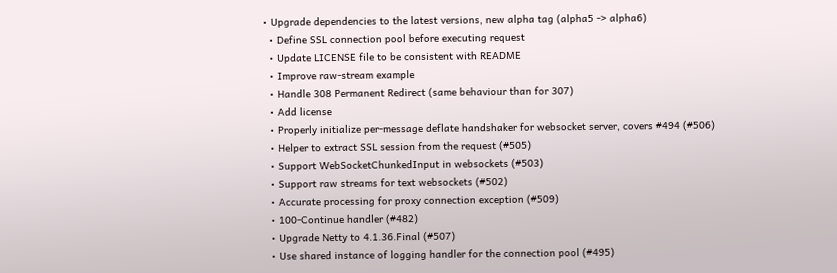• Upgrade dependencies to the latest versions, new alpha tag (alpha5 -> alpha6)
  • Define SSL connection pool before executing request
  • Update LICENSE file to be consistent with README
  • Improve raw-stream example
  • Handle 308 Permanent Redirect (same behaviour than for 307)
  • Add license
  • Properly initialize per-message deflate handshaker for websocket server, covers #494 (#506)
  • Helper to extract SSL session from the request (#505)
  • Support WebSocketChunkedInput in websockets (#503)
  • Support raw streams for text websockets (#502)
  • Accurate processing for proxy connection exception (#509)
  • 100-Continue handler (#482)
  • Upgrade Netty to 4.1.36.Final (#507)
  • Use shared instance of logging handler for the connection pool (#495)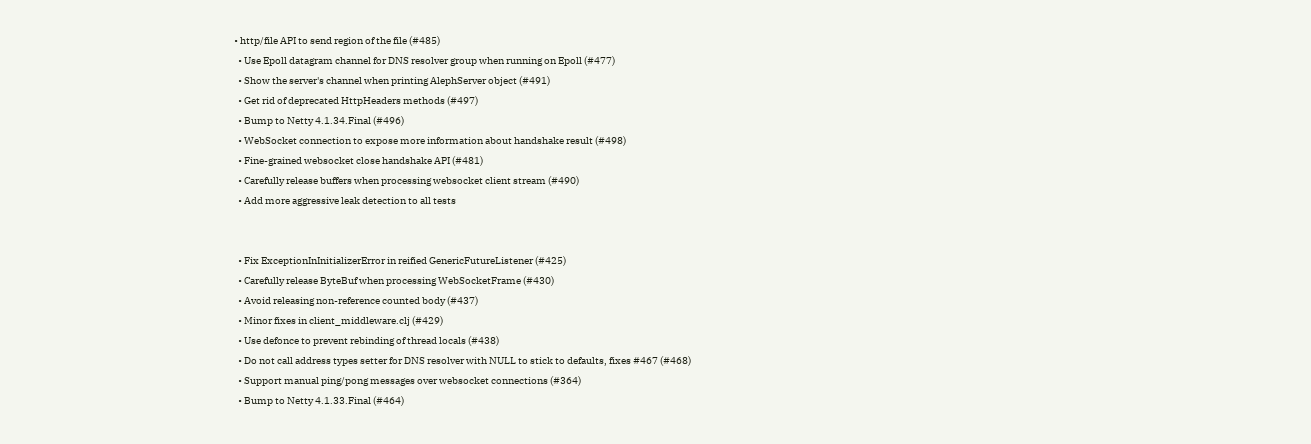• http/file API to send region of the file (#485)
  • Use Epoll datagram channel for DNS resolver group when running on Epoll (#477)
  • Show the server's channel when printing AlephServer object (#491)
  • Get rid of deprecated HttpHeaders methods (#497)
  • Bump to Netty 4.1.34.Final (#496)
  • WebSocket connection to expose more information about handshake result (#498)
  • Fine-grained websocket close handshake API (#481)
  • Carefully release buffers when processing websocket client stream (#490)
  • Add more aggressive leak detection to all tests


  • Fix ExceptionInInitializerError in reified GenericFutureListener (#425)
  • Carefully release ByteBuf when processing WebSocketFrame (#430)
  • Avoid releasing non-reference counted body (#437)
  • Minor fixes in client_middleware.clj (#429)
  • Use defonce to prevent rebinding of thread locals (#438)
  • Do not call address types setter for DNS resolver with NULL to stick to defaults, fixes #467 (#468)
  • Support manual ping/pong messages over websocket connections (#364)
  • Bump to Netty 4.1.33.Final (#464)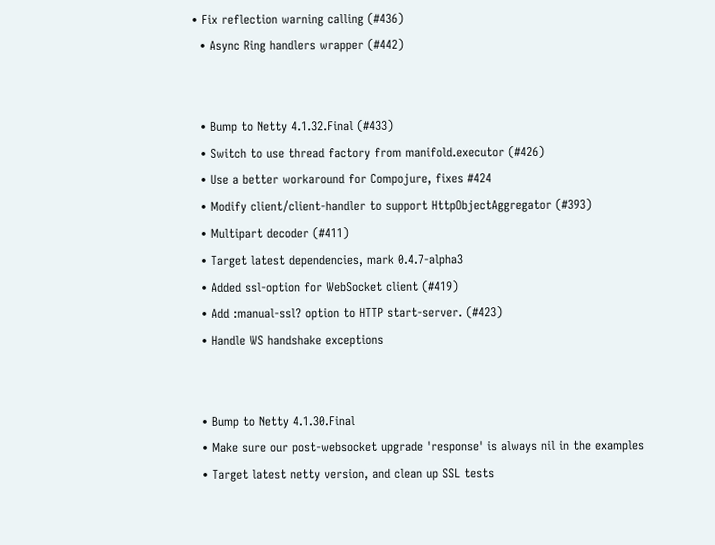• Fix reflection warning calling (#436)
  • Async Ring handlers wrapper (#442)


  • Bump to Netty 4.1.32.Final (#433)
  • Switch to use thread factory from manifold.executor (#426)
  • Use a better workaround for Compojure, fixes #424
  • Modify client/client-handler to support HttpObjectAggregator (#393)
  • Multipart decoder (#411)
  • Target latest dependencies, mark 0.4.7-alpha3
  • Added ssl-option for WebSocket client (#419)
  • Add :manual-ssl? option to HTTP start-server. (#423)
  • Handle WS handshake exceptions


  • Bump to Netty 4.1.30.Final
  • Make sure our post-websocket upgrade 'response' is always nil in the examples
  • Target latest netty version, and clean up SSL tests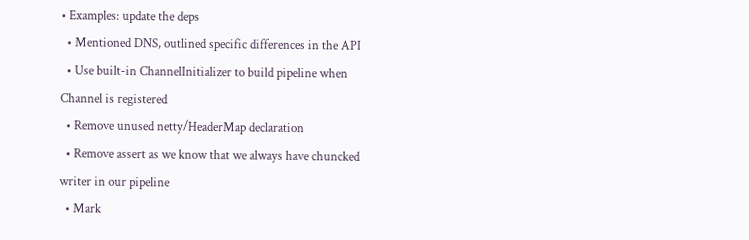• Examples: update the deps
  • Mentioned DNS, outlined specific differences in the API
  • Use built-in ChannelInitializer to build pipeline when Channel is registered
  • Remove unused netty/HeaderMap declaration
  • Remove assert as we know that we always have chuncked writer in our pipeline
  • Mark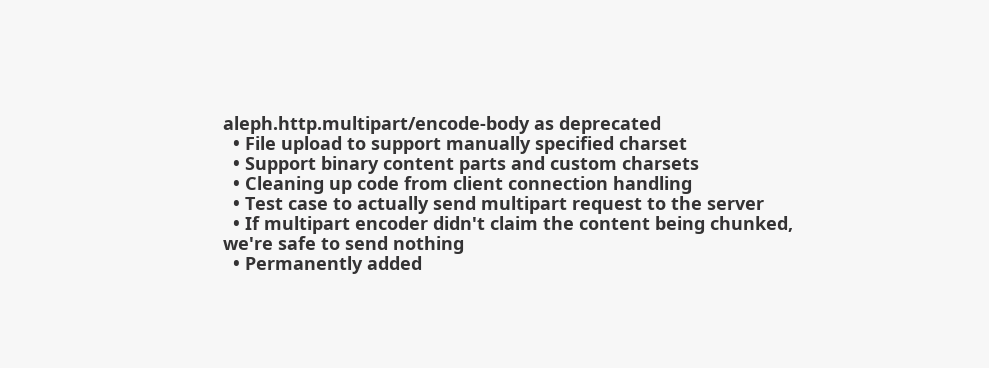aleph.http.multipart/encode-body as deprecated
  • File upload to support manually specified charset
  • Support binary content parts and custom charsets
  • Cleaning up code from client connection handling
  • Test case to actually send multipart request to the server
  • If multipart encoder didn't claim the content being chunked, we're safe to send nothing
  • Permanently added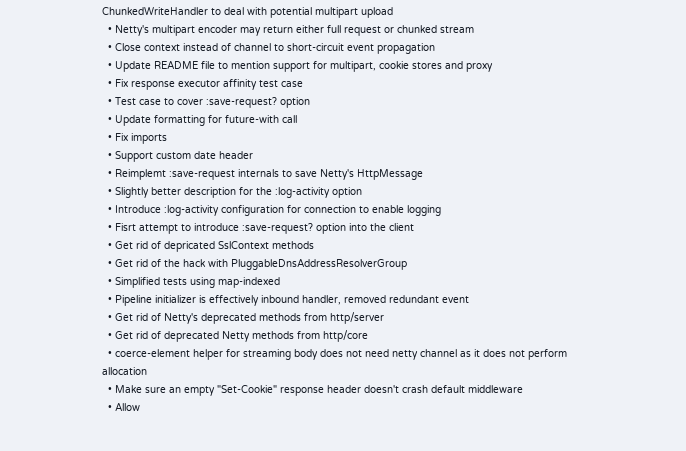ChunkedWriteHandler to deal with potential multipart upload
  • Netty's multipart encoder may return either full request or chunked stream
  • Close context instead of channel to short-circuit event propagation
  • Update README file to mention support for multipart, cookie stores and proxy
  • Fix response executor affinity test case
  • Test case to cover :save-request? option
  • Update formatting for future-with call
  • Fix imports
  • Support custom date header
  • Reimplemt :save-request internals to save Netty's HttpMessage
  • Slightly better description for the :log-activity option
  • Introduce :log-activity configuration for connection to enable logging
  • Fisrt attempt to introduce :save-request? option into the client
  • Get rid of depricated SslContext methods
  • Get rid of the hack with PluggableDnsAddressResolverGroup
  • Simplified tests using map-indexed
  • Pipeline initializer is effectively inbound handler, removed redundant event
  • Get rid of Netty's deprecated methods from http/server
  • Get rid of deprecated Netty methods from http/core
  • coerce-element helper for streaming body does not need netty channel as it does not perform allocation
  • Make sure an empty "Set-Cookie" response header doesn't crash default middleware
  • Allow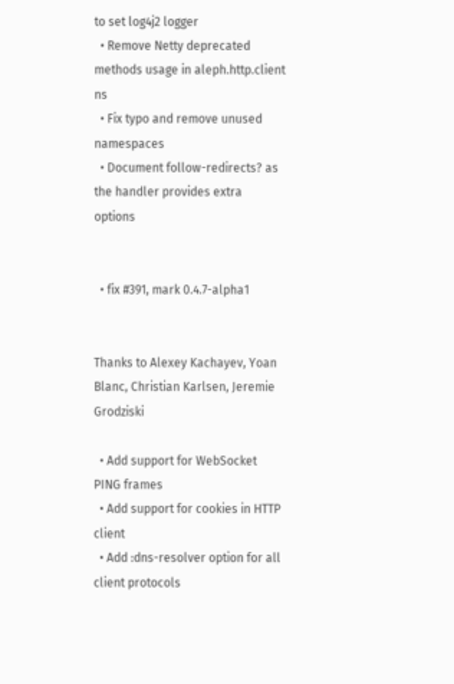to set log4j2 logger
  • Remove Netty deprecated methods usage in aleph.http.client ns
  • Fix typo and remove unused namespaces
  • Document follow-redirects? as the handler provides extra options


  • fix #391, mark 0.4.7-alpha1


Thanks to Alexey Kachayev, Yoan Blanc, Christian Karlsen, Jeremie Grodziski

  • Add support for WebSocket PING frames
  • Add support for cookies in HTTP client
  • Add :dns-resolver option for all client protocols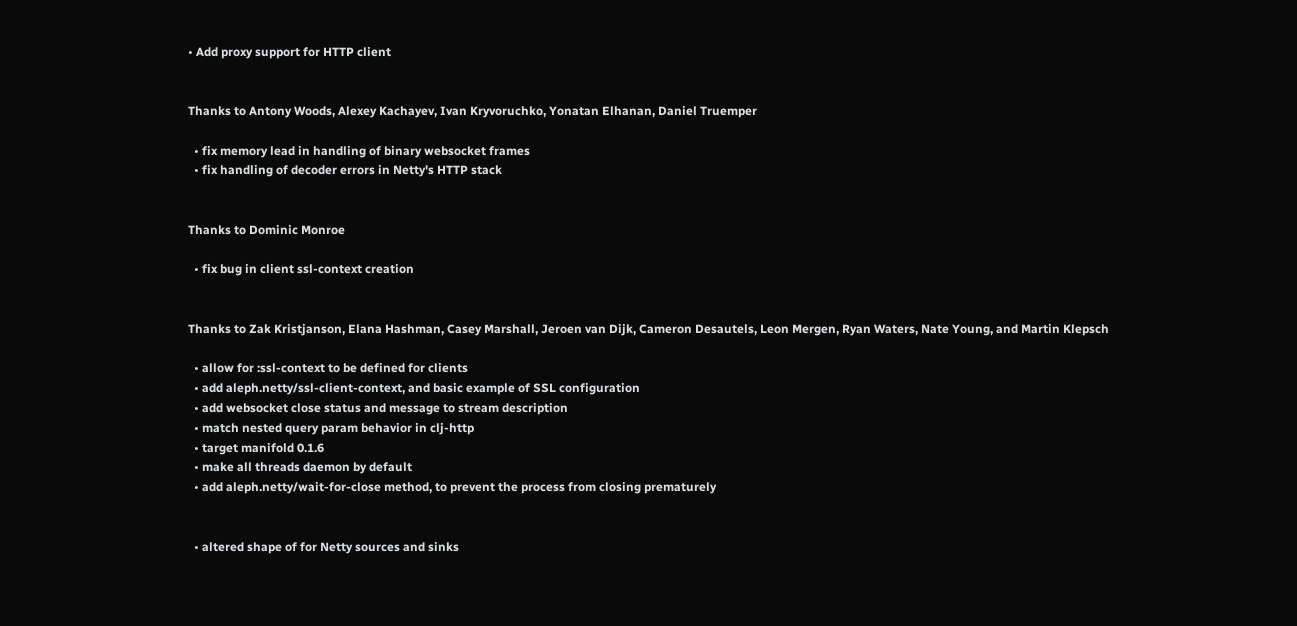• Add proxy support for HTTP client


Thanks to Antony Woods, Alexey Kachayev, Ivan Kryvoruchko, Yonatan Elhanan, Daniel Truemper

  • fix memory lead in handling of binary websocket frames
  • fix handling of decoder errors in Netty's HTTP stack


Thanks to Dominic Monroe

  • fix bug in client ssl-context creation


Thanks to Zak Kristjanson, Elana Hashman, Casey Marshall, Jeroen van Dijk, Cameron Desautels, Leon Mergen, Ryan Waters, Nate Young, and Martin Klepsch

  • allow for :ssl-context to be defined for clients
  • add aleph.netty/ssl-client-context, and basic example of SSL configuration
  • add websocket close status and message to stream description
  • match nested query param behavior in clj-http
  • target manifold 0.1.6
  • make all threads daemon by default
  • add aleph.netty/wait-for-close method, to prevent the process from closing prematurely


  • altered shape of for Netty sources and sinks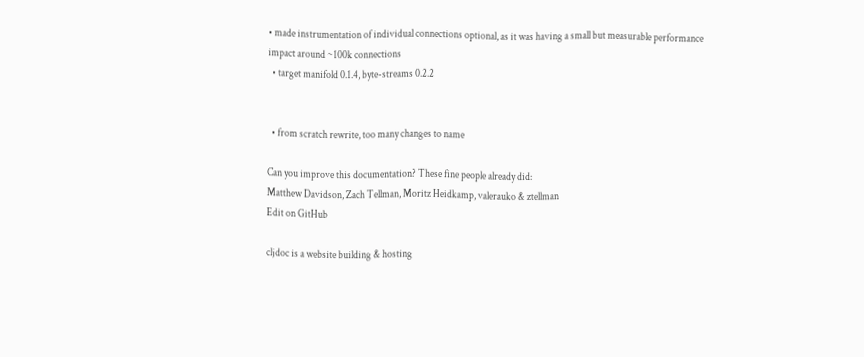• made instrumentation of individual connections optional, as it was having a small but measurable performance impact around ~100k connections
  • target manifold 0.1.4, byte-streams 0.2.2


  • from scratch rewrite, too many changes to name

Can you improve this documentation? These fine people already did:
Matthew Davidson, Zach Tellman, Moritz Heidkamp, valerauko & ztellman
Edit on GitHub

cljdoc is a website building & hosting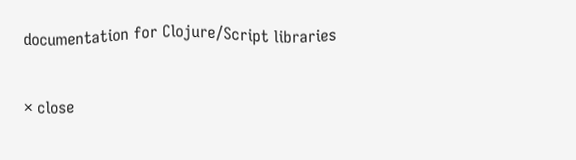documentation for Clojure/Script libraries

× close